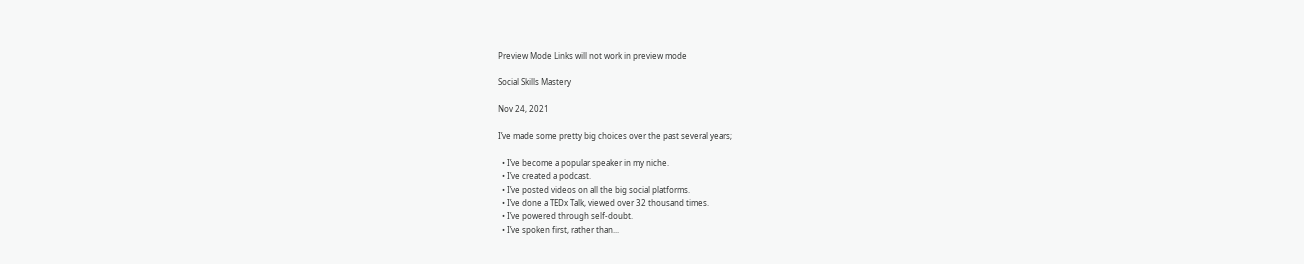Preview Mode Links will not work in preview mode

Social Skills Mastery

Nov 24, 2021

I’ve made some pretty big choices over the past several years;

  • I’ve become a popular speaker in my niche.
  • I’ve created a podcast.
  • I’ve posted videos on all the big social platforms.
  • I’ve done a TEDx Talk, viewed over 32 thousand times.
  • I’ve powered through self-doubt.
  • I’ve spoken first, rather than...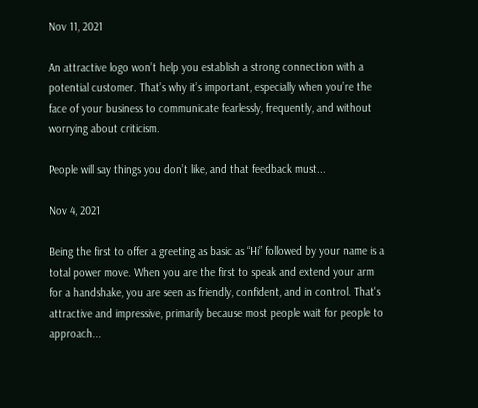Nov 11, 2021

An attractive logo won’t help you establish a strong connection with a potential customer. That’s why it’s important, especially when you’re the face of your business to communicate fearlessly, frequently, and without worrying about criticism.

People will say things you don’t like, and that feedback must...

Nov 4, 2021

Being the first to offer a greeting as basic as “Hi” followed by your name is a total power move. When you are the first to speak and extend your arm for a handshake, you are seen as friendly, confident, and in control. That's attractive and impressive, primarily because most people wait for people to approach...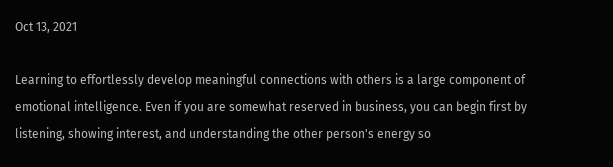Oct 13, 2021

Learning to effortlessly develop meaningful connections with others is a large component of emotional intelligence. Even if you are somewhat reserved in business, you can begin first by listening, showing interest, and understanding the other person's energy so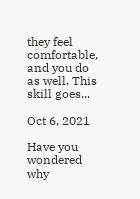they feel comfortable, and you do as well. This skill goes...

Oct 6, 2021

Have you wondered why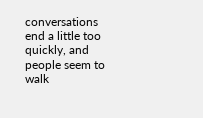conversations end a little too quickly, and people seem to walk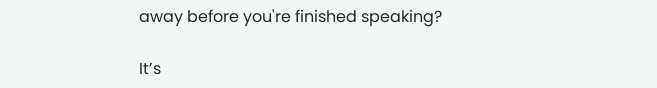away before you're finished speaking?

It’s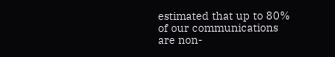estimated that up to 80% of our communications are non-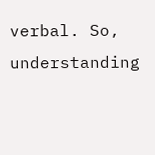verbal. So, understanding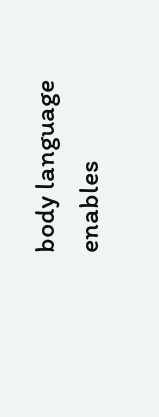body language enables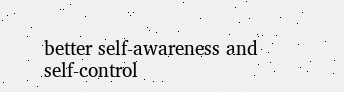better self-awareness and self-control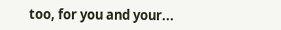too, for you and your...